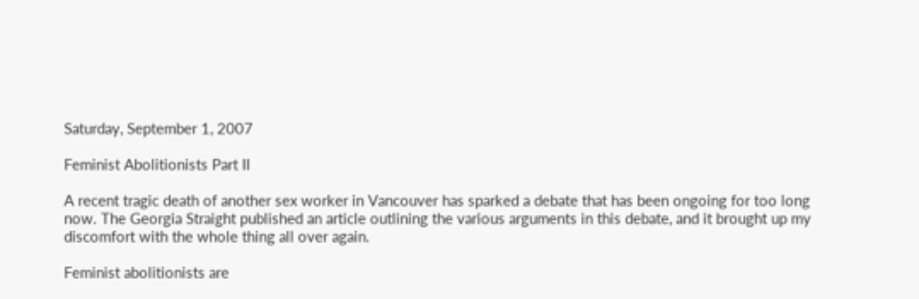Saturday, September 1, 2007

Feminist Abolitionists Part II

A recent tragic death of another sex worker in Vancouver has sparked a debate that has been ongoing for too long now. The Georgia Straight published an article outlining the various arguments in this debate, and it brought up my discomfort with the whole thing all over again.

Feminist abolitionists are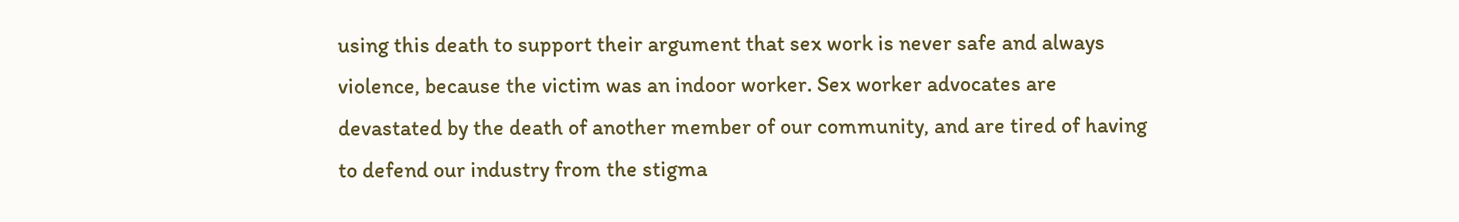using this death to support their argument that sex work is never safe and always violence, because the victim was an indoor worker. Sex worker advocates are devastated by the death of another member of our community, and are tired of having to defend our industry from the stigma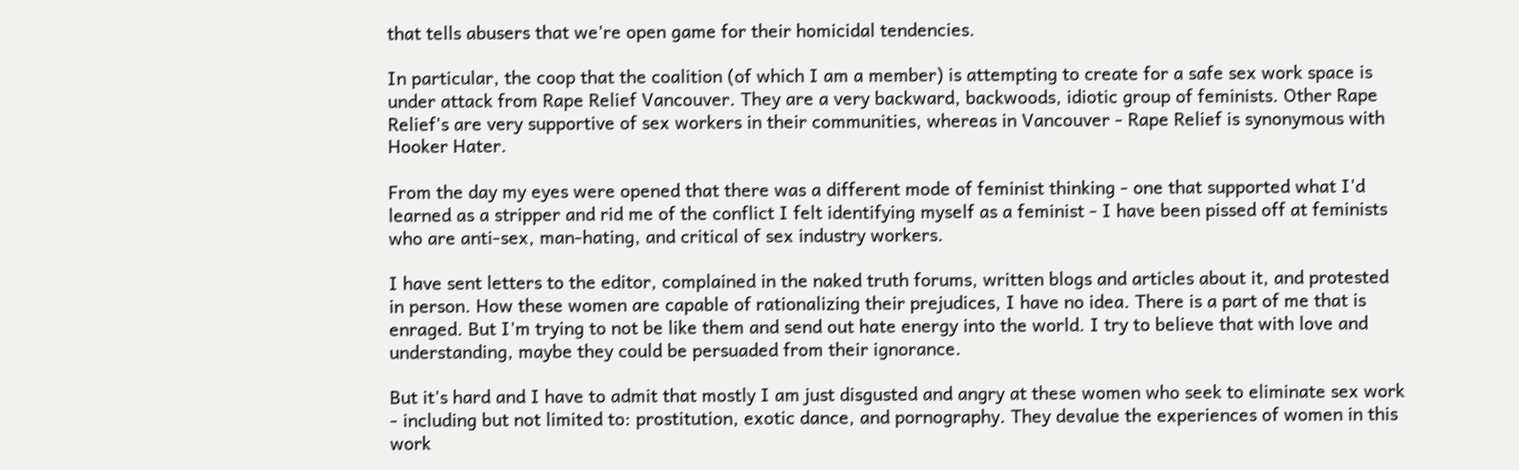that tells abusers that we're open game for their homicidal tendencies.

In particular, the coop that the coalition (of which I am a member) is attempting to create for a safe sex work space is under attack from Rape Relief Vancouver. They are a very backward, backwoods, idiotic group of feminists. Other Rape Relief's are very supportive of sex workers in their communities, whereas in Vancouver - Rape Relief is synonymous with Hooker Hater.

From the day my eyes were opened that there was a different mode of feminist thinking - one that supported what I'd learned as a stripper and rid me of the conflict I felt identifying myself as a feminist - I have been pissed off at feminists who are anti-sex, man-hating, and critical of sex industry workers.

I have sent letters to the editor, complained in the naked truth forums, written blogs and articles about it, and protested in person. How these women are capable of rationalizing their prejudices, I have no idea. There is a part of me that is enraged. But I'm trying to not be like them and send out hate energy into the world. I try to believe that with love and understanding, maybe they could be persuaded from their ignorance.

But it's hard and I have to admit that mostly I am just disgusted and angry at these women who seek to eliminate sex work - including but not limited to: prostitution, exotic dance, and pornography. They devalue the experiences of women in this work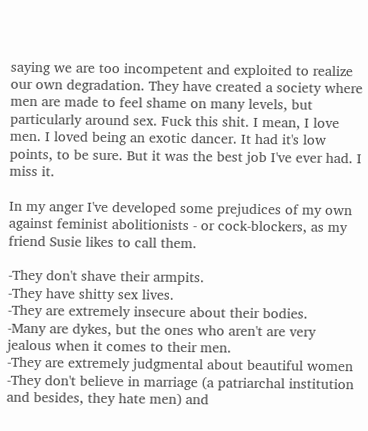saying we are too incompetent and exploited to realize our own degradation. They have created a society where men are made to feel shame on many levels, but particularly around sex. Fuck this shit. I mean, I love men. I loved being an exotic dancer. It had it's low points, to be sure. But it was the best job I've ever had. I miss it.

In my anger I've developed some prejudices of my own against feminist abolitionists - or cock-blockers, as my friend Susie likes to call them.

-They don't shave their armpits.
-They have shitty sex lives.
-They are extremely insecure about their bodies.
-Many are dykes, but the ones who aren't are very jealous when it comes to their men.
-They are extremely judgmental about beautiful women
-They don't believe in marriage (a patriarchal institution and besides, they hate men) and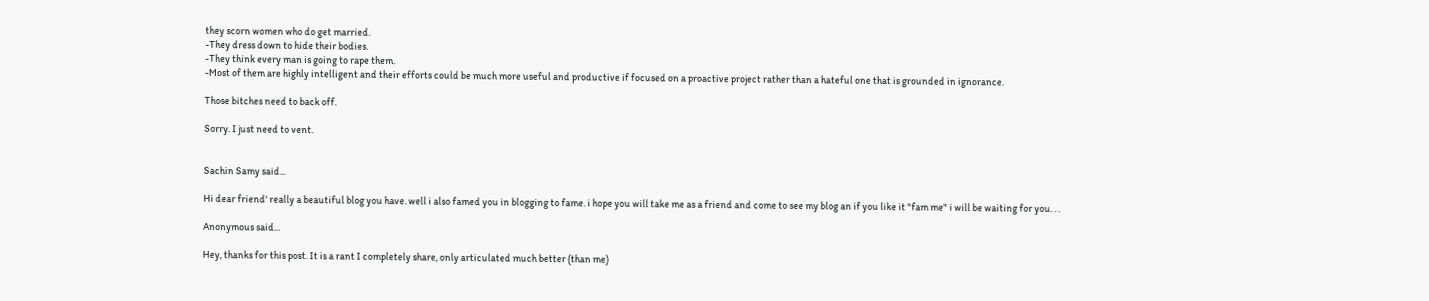they scorn women who do get married.
-They dress down to hide their bodies.
-They think every man is going to rape them.
-Most of them are highly intelligent and their efforts could be much more useful and productive if focused on a proactive project rather than a hateful one that is grounded in ignorance.

Those bitches need to back off.

Sorry. I just need to vent.


Sachin Samy said...

Hi dear friend' really a beautiful blog you have. well i also famed you in blogging to fame. i hope you will take me as a friend and come to see my blog an if you like it "fam me" i will be waiting for you. . .

Anonymous said...

Hey, thanks for this post. It is a rant I completely share, only articulated much better (than me)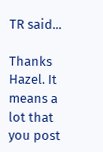TR said...

Thanks Hazel. It means a lot that you post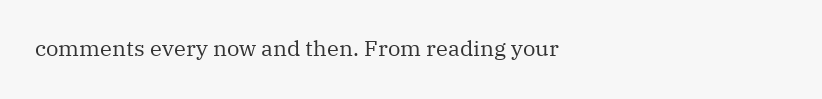comments every now and then. From reading your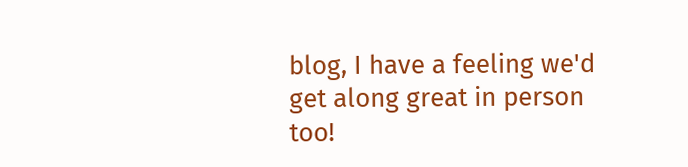blog, I have a feeling we'd get along great in person too!